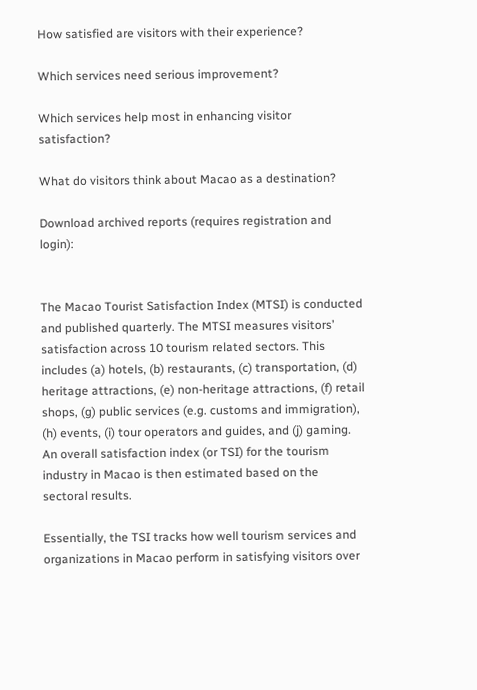How satisfied are visitors with their experience?

Which services need serious improvement?

Which services help most in enhancing visitor satisfaction?

What do visitors think about Macao as a destination?

Download archived reports (requires registration and login):


The Macao Tourist Satisfaction Index (MTSI) is conducted and published quarterly. The MTSI measures visitors’ satisfaction across 10 tourism related sectors. This includes (a) hotels, (b) restaurants, (c) transportation, (d) heritage attractions, (e) non-heritage attractions, (f) retail shops, (g) public services (e.g. customs and immigration), (h) events, (i) tour operators and guides, and (j) gaming. An overall satisfaction index (or TSI) for the tourism industry in Macao is then estimated based on the sectoral results.

Essentially, the TSI tracks how well tourism services and organizations in Macao perform in satisfying visitors over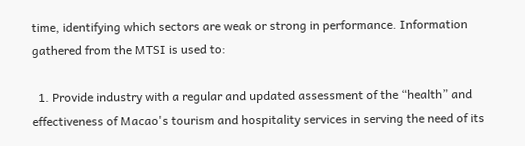time, identifying which sectors are weak or strong in performance. Information gathered from the MTSI is used to:

  1. Provide industry with a regular and updated assessment of the “health” and effectiveness of Macao's tourism and hospitality services in serving the need of its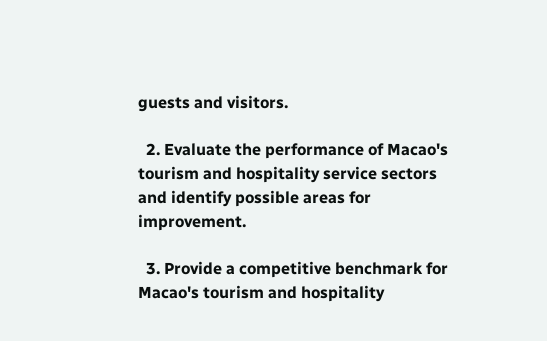guests and visitors.

  2. Evaluate the performance of Macao's tourism and hospitality service sectors and identify possible areas for improvement.

  3. Provide a competitive benchmark for Macao's tourism and hospitality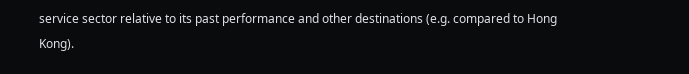service sector relative to its past performance and other destinations (e.g. compared to Hong Kong).